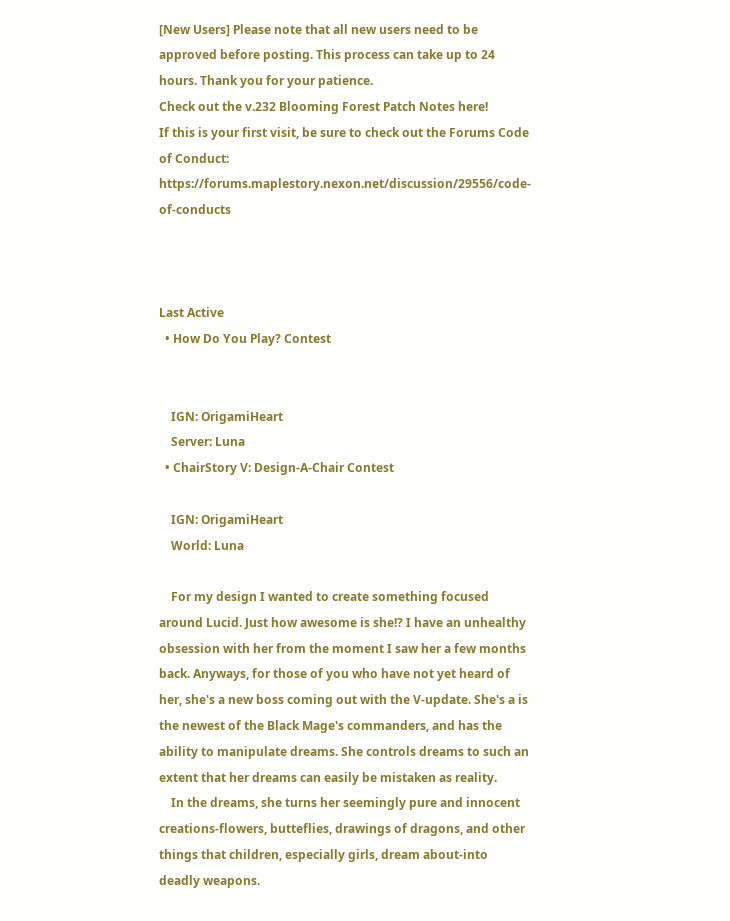[New Users] Please note that all new users need to be approved before posting. This process can take up to 24 hours. Thank you for your patience.
Check out the v.232 Blooming Forest Patch Notes here!
If this is your first visit, be sure to check out the Forums Code of Conduct: https://forums.maplestory.nexon.net/discussion/29556/code-of-conducts



Last Active
  • How Do You Play? Contest


    IGN: OrigamiHeart
    Server: Luna
  • ChairStory V: Design-A-Chair Contest

    IGN: OrigamiHeart
    World: Luna

    For my design I wanted to create something focused around Lucid. Just how awesome is she!? I have an unhealthy obsession with her from the moment I saw her a few months back. Anyways, for those of you who have not yet heard of her, she's a new boss coming out with the V-update. She's a is the newest of the Black Mage's commanders, and has the ability to manipulate dreams. She controls dreams to such an extent that her dreams can easily be mistaken as reality.
    In the dreams, she turns her seemingly pure and innocent creations-flowers, butteflies, drawings of dragons, and other things that children, especially girls, dream about-into deadly weapons.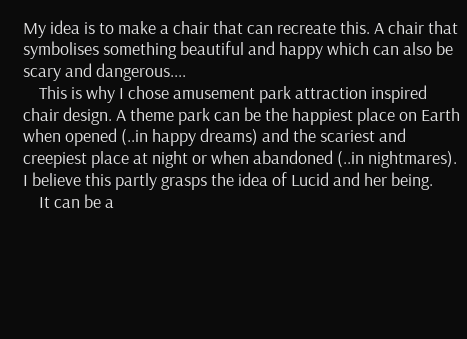My idea is to make a chair that can recreate this. A chair that symbolises something beautiful and happy which can also be scary and dangerous....
    This is why I chose amusement park attraction inspired chair design. A theme park can be the happiest place on Earth when opened (..in happy dreams) and the scariest and creepiest place at night or when abandoned (..in nightmares). I believe this partly grasps the idea of Lucid and her being.
    It can be a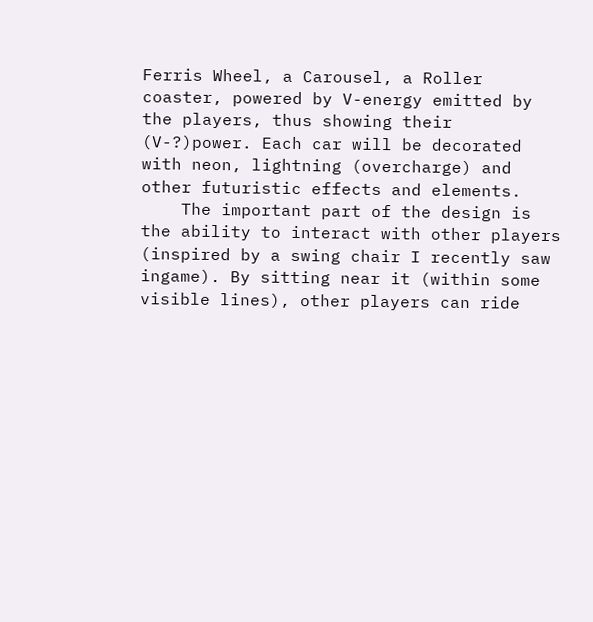Ferris Wheel, a Carousel, a Roller coaster, powered by V-energy emitted by the players, thus showing their (V-?)power. Each car will be decorated with neon, lightning (overcharge) and other futuristic effects and elements.
    The important part of the design is the ability to interact with other players (inspired by a swing chair I recently saw ingame). By sitting near it (within some visible lines), other players can ride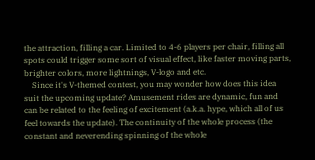the attraction, filling a car. Limited to 4-6 players per chair, filling all spots could trigger some sort of visual effect, like faster moving parts, brighter colors, more lightnings, V-logo and etc.
    Since it's V-themed contest, you may wonder how does this idea suit the upcoming update? Amusement rides are dynamic, fun and can be related to the feeling of excitement (a.k.a. hype, which all of us feel towards the update). The continuity of the whole process (the constant and neverending spinning of the whole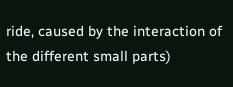ride, caused by the interaction of the different small parts)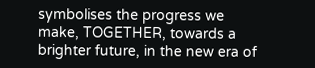symbolises the progress we make, TOGETHER, towards a brighter future, in the new era of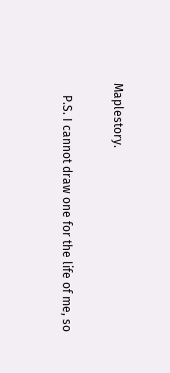Maplestory.

    P.S. I cannot draw one for the life of me, so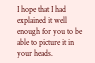I hope that I had explained it well enough for you to be able to picture it in your heads.